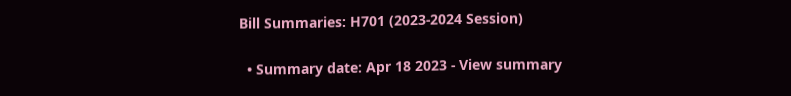Bill Summaries: H701 (2023-2024 Session)

  • Summary date: Apr 18 2023 - View summary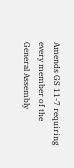Amends GS 11-7 requiring every member of the General Assembly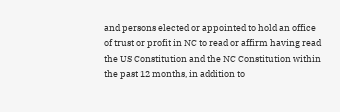and persons elected or appointed to hold an office of trust or profit in NC to read or affirm having read the US Constitution and the NC Constitution within the past 12 months, in addition to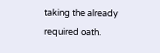taking the already required oath.